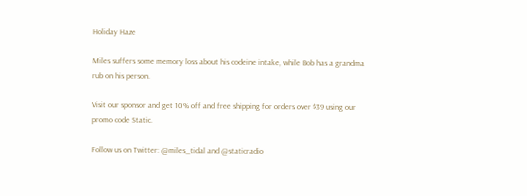Holiday Haze

Miles suffers some memory loss about his codeine intake, while Bob has a grandma rub on his person.

Visit our sponsor and get 10% off and free shipping for orders over $39 using our promo code Static.

Follow us on Twitter: @miles_tidal and @staticradio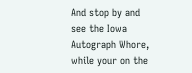And stop by and see the Iowa Autograph Whore, while your on the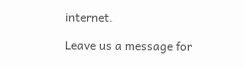internet.

Leave us a message for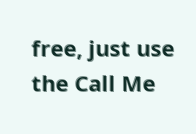free, just use the Call Me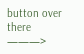button over there ———>